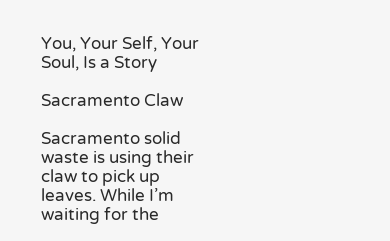You, Your Self, Your Soul, Is a Story

Sacramento Claw

Sacramento solid waste is using their claw to pick up leaves. While I’m waiting for the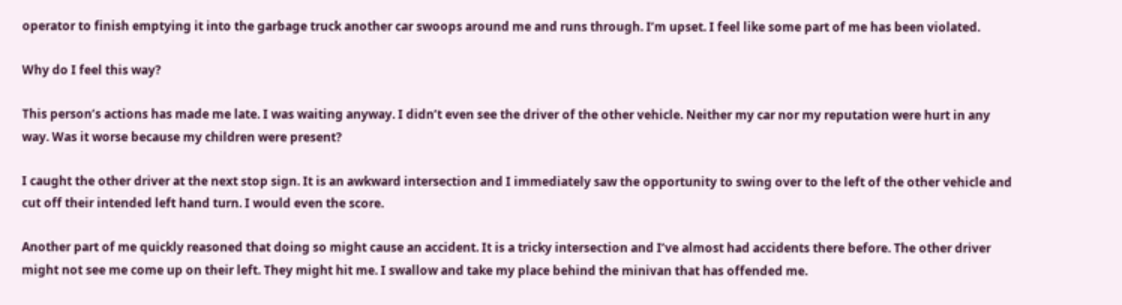operator to finish emptying it into the garbage truck another car swoops around me and runs through. I’m upset. I feel like some part of me has been violated.

Why do I feel this way?

This person’s actions has made me late. I was waiting anyway. I didn’t even see the driver of the other vehicle. Neither my car nor my reputation were hurt in any way. Was it worse because my children were present?

I caught the other driver at the next stop sign. It is an awkward intersection and I immediately saw the opportunity to swing over to the left of the other vehicle and cut off their intended left hand turn. I would even the score.

Another part of me quickly reasoned that doing so might cause an accident. It is a tricky intersection and I’ve almost had accidents there before. The other driver might not see me come up on their left. They might hit me. I swallow and take my place behind the minivan that has offended me.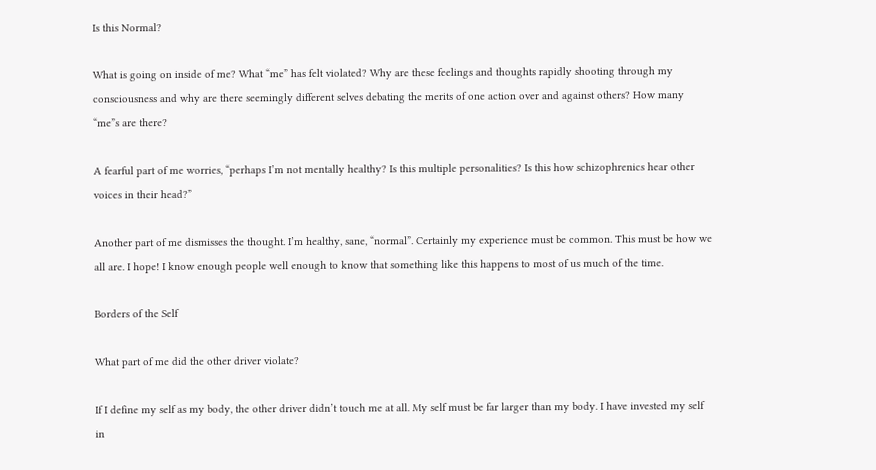Is this Normal?

What is going on inside of me? What “me” has felt violated? Why are these feelings and thoughts rapidly shooting through my consciousness and why are there seemingly different selves debating the merits of one action over and against others? How many “me”s are there?

A fearful part of me worries, “perhaps I’m not mentally healthy? Is this multiple personalities? Is this how schizophrenics hear other voices in their head?”

Another part of me dismisses the thought. I’m healthy, sane, “normal”. Certainly my experience must be common. This must be how we all are. I hope! I know enough people well enough to know that something like this happens to most of us much of the time.

Borders of the Self

What part of me did the other driver violate?

If I define my self as my body, the other driver didn’t touch me at all. My self must be far larger than my body. I have invested my self in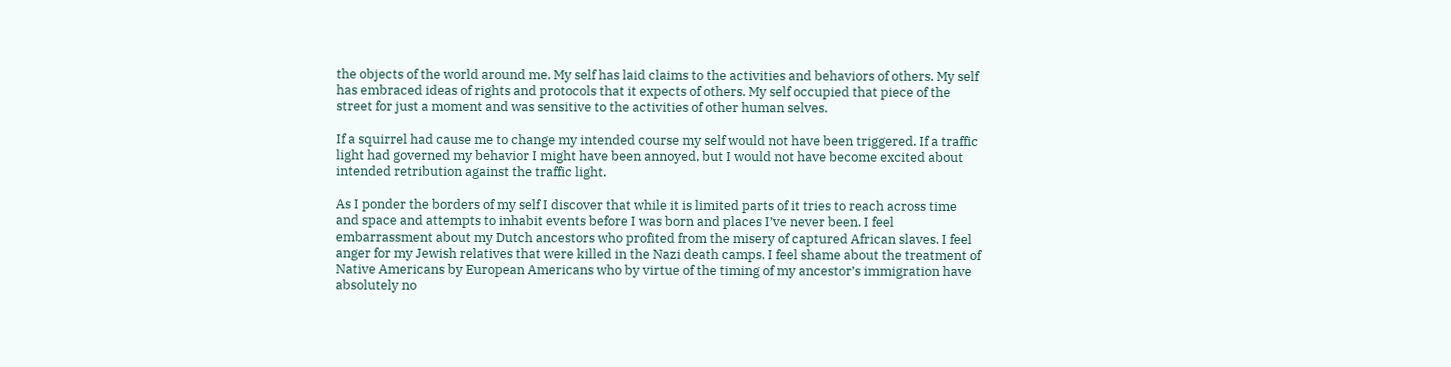the objects of the world around me. My self has laid claims to the activities and behaviors of others. My self has embraced ideas of rights and protocols that it expects of others. My self occupied that piece of the street for just a moment and was sensitive to the activities of other human selves.

If a squirrel had cause me to change my intended course my self would not have been triggered. If a traffic light had governed my behavior I might have been annoyed, but I would not have become excited about intended retribution against the traffic light.

As I ponder the borders of my self I discover that while it is limited parts of it tries to reach across time and space and attempts to inhabit events before I was born and places I’ve never been. I feel embarrassment about my Dutch ancestors who profited from the misery of captured African slaves. I feel anger for my Jewish relatives that were killed in the Nazi death camps. I feel shame about the treatment of Native Americans by European Americans who by virtue of the timing of my ancestor’s immigration have absolutely no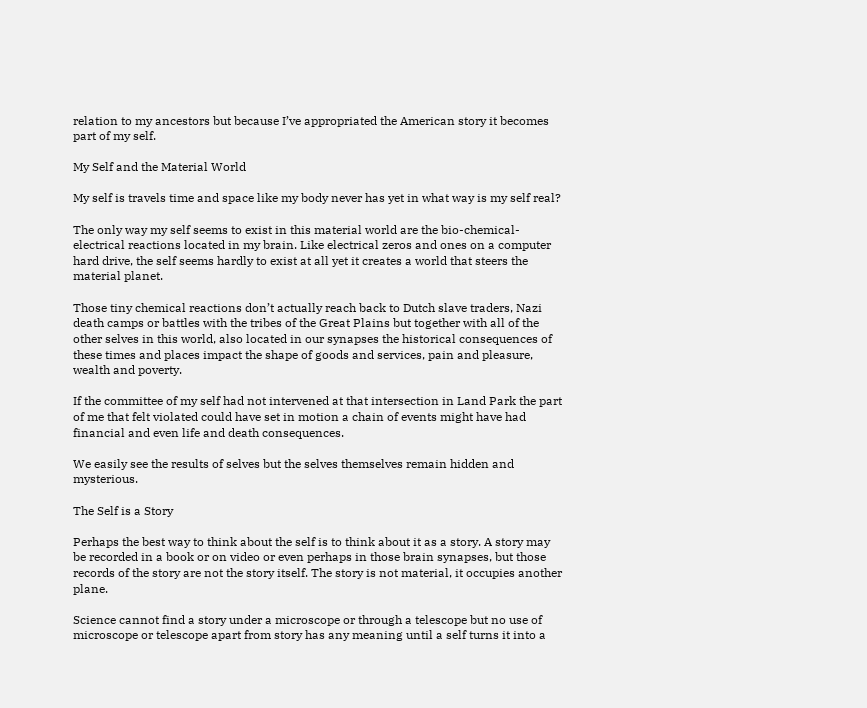relation to my ancestors but because I’ve appropriated the American story it becomes part of my self.

My Self and the Material World

My self is travels time and space like my body never has yet in what way is my self real?

The only way my self seems to exist in this material world are the bio-chemical-electrical reactions located in my brain. Like electrical zeros and ones on a computer hard drive, the self seems hardly to exist at all yet it creates a world that steers the material planet.

Those tiny chemical reactions don’t actually reach back to Dutch slave traders, Nazi death camps or battles with the tribes of the Great Plains but together with all of the other selves in this world, also located in our synapses the historical consequences of these times and places impact the shape of goods and services, pain and pleasure, wealth and poverty.

If the committee of my self had not intervened at that intersection in Land Park the part of me that felt violated could have set in motion a chain of events might have had financial and even life and death consequences.

We easily see the results of selves but the selves themselves remain hidden and mysterious.

The Self is a Story

Perhaps the best way to think about the self is to think about it as a story. A story may be recorded in a book or on video or even perhaps in those brain synapses, but those records of the story are not the story itself. The story is not material, it occupies another plane.

Science cannot find a story under a microscope or through a telescope but no use of microscope or telescope apart from story has any meaning until a self turns it into a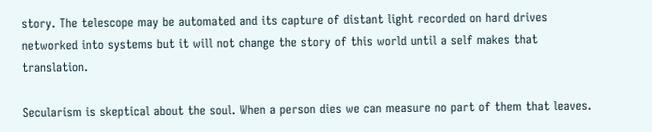story. The telescope may be automated and its capture of distant light recorded on hard drives networked into systems but it will not change the story of this world until a self makes that translation.

Secularism is skeptical about the soul. When a person dies we can measure no part of them that leaves.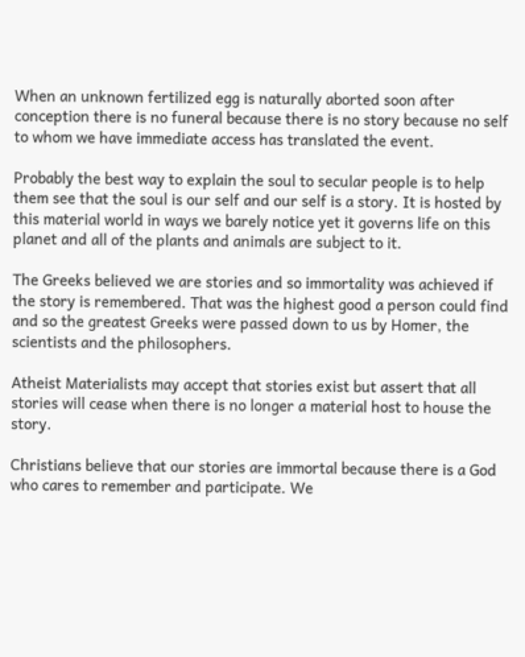When an unknown fertilized egg is naturally aborted soon after conception there is no funeral because there is no story because no self to whom we have immediate access has translated the event.

Probably the best way to explain the soul to secular people is to help them see that the soul is our self and our self is a story. It is hosted by this material world in ways we barely notice yet it governs life on this planet and all of the plants and animals are subject to it.

The Greeks believed we are stories and so immortality was achieved if the story is remembered. That was the highest good a person could find and so the greatest Greeks were passed down to us by Homer, the scientists and the philosophers.

Atheist Materialists may accept that stories exist but assert that all stories will cease when there is no longer a material host to house the story.

Christians believe that our stories are immortal because there is a God who cares to remember and participate. We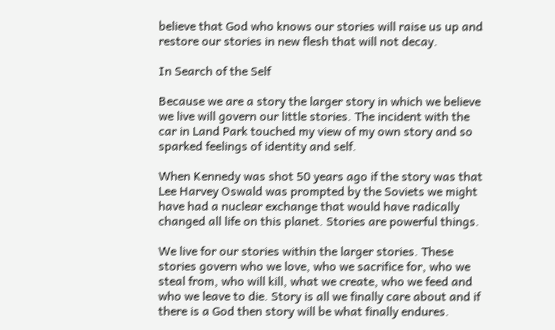believe that God who knows our stories will raise us up and restore our stories in new flesh that will not decay.

In Search of the Self

Because we are a story the larger story in which we believe we live will govern our little stories. The incident with the car in Land Park touched my view of my own story and so sparked feelings of identity and self.

When Kennedy was shot 50 years ago if the story was that Lee Harvey Oswald was prompted by the Soviets we might have had a nuclear exchange that would have radically changed all life on this planet. Stories are powerful things.

We live for our stories within the larger stories. These stories govern who we love, who we sacrifice for, who we steal from, who will kill, what we create, who we feed and who we leave to die. Story is all we finally care about and if there is a God then story will be what finally endures.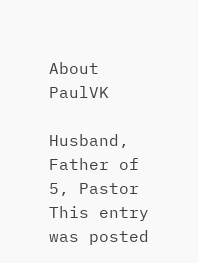About PaulVK

Husband, Father of 5, Pastor
This entry was posted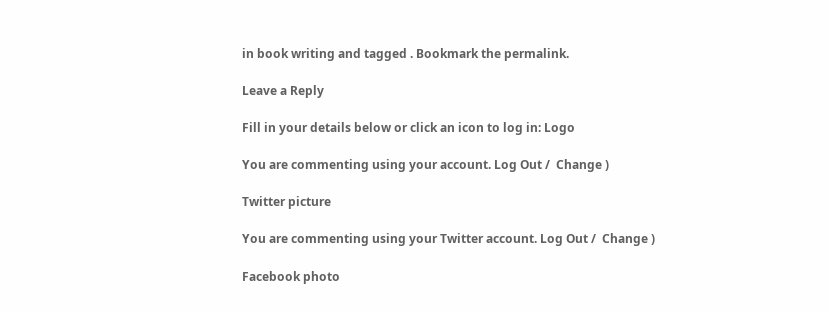in book writing and tagged . Bookmark the permalink.

Leave a Reply

Fill in your details below or click an icon to log in: Logo

You are commenting using your account. Log Out /  Change )

Twitter picture

You are commenting using your Twitter account. Log Out /  Change )

Facebook photo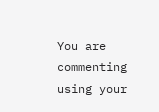You are commenting using your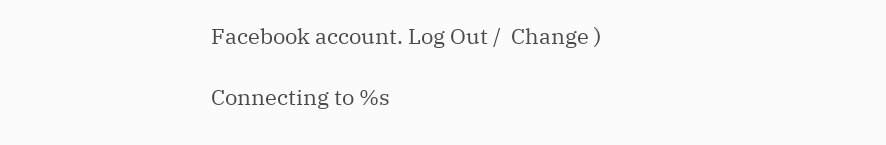Facebook account. Log Out /  Change )

Connecting to %s